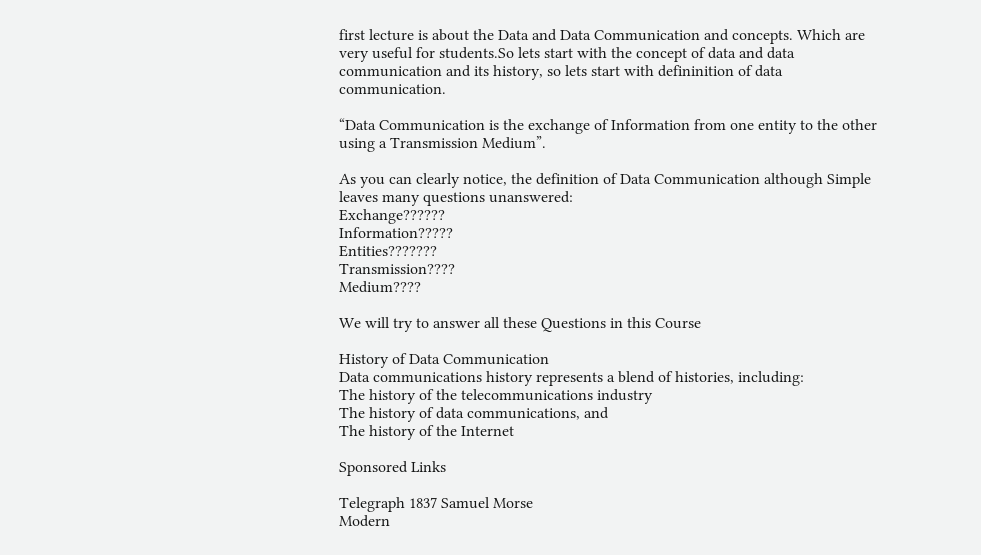first lecture is about the Data and Data Communication and concepts. Which are very useful for students.So lets start with the concept of data and data communication and its history, so lets start with defininition of data communication.

“Data Communication is the exchange of Information from one entity to the other using a Transmission Medium”.

As you can clearly notice, the definition of Data Communication although Simple leaves many questions unanswered:
Exchange??????
Information?????
Entities???????
Transmission????
Medium????

We will try to answer all these Questions in this Course

History of Data Communication
Data communications history represents a blend of histories, including:
The history of the telecommunications industry
The history of data communications, and
The history of the Internet

Sponsored Links

Telegraph 1837 Samuel Morse
Modern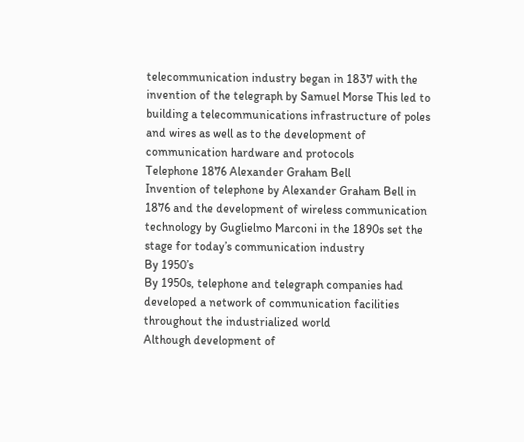telecommunication industry began in 1837 with the invention of the telegraph by Samuel Morse This led to building a telecommunications infrastructure of poles and wires as well as to the development of communication hardware and protocols
Telephone 1876 Alexander Graham Bell
Invention of telephone by Alexander Graham Bell in 1876 and the development of wireless communication technology by Guglielmo Marconi in the 1890s set the stage for today’s communication industry
By 1950’s
By 1950s, telephone and telegraph companies had developed a network of communication facilities throughout the industrialized world
Although development of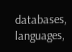databases, languages,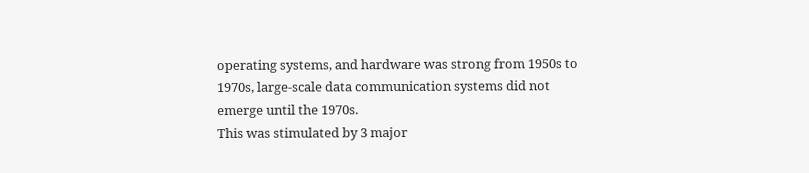operating systems, and hardware was strong from 1950s to 1970s, large-scale data communication systems did not emerge until the 1970s.
This was stimulated by 3 major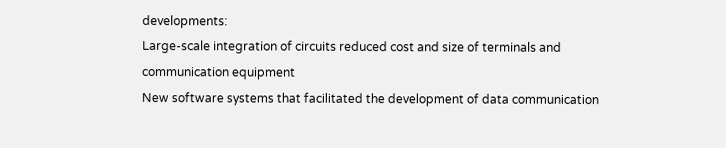developments:
Large-scale integration of circuits reduced cost and size of terminals and communication equipment
New software systems that facilitated the development of data communication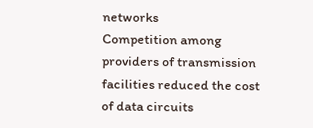networks
Competition among providers of transmission facilities reduced the cost of data circuits